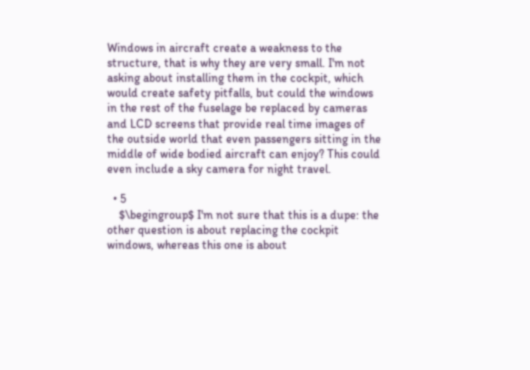Windows in aircraft create a weakness to the structure, that is why they are very small. I'm not asking about installing them in the cockpit, which would create safety pitfalls, but could the windows in the rest of the fuselage be replaced by cameras and LCD screens that provide real time images of the outside world that even passengers sitting in the middle of wide bodied aircraft can enjoy? This could even include a sky camera for night travel.

  • 5
    $\begingroup$ I'm not sure that this is a dupe: the other question is about replacing the cockpit windows, whereas this one is about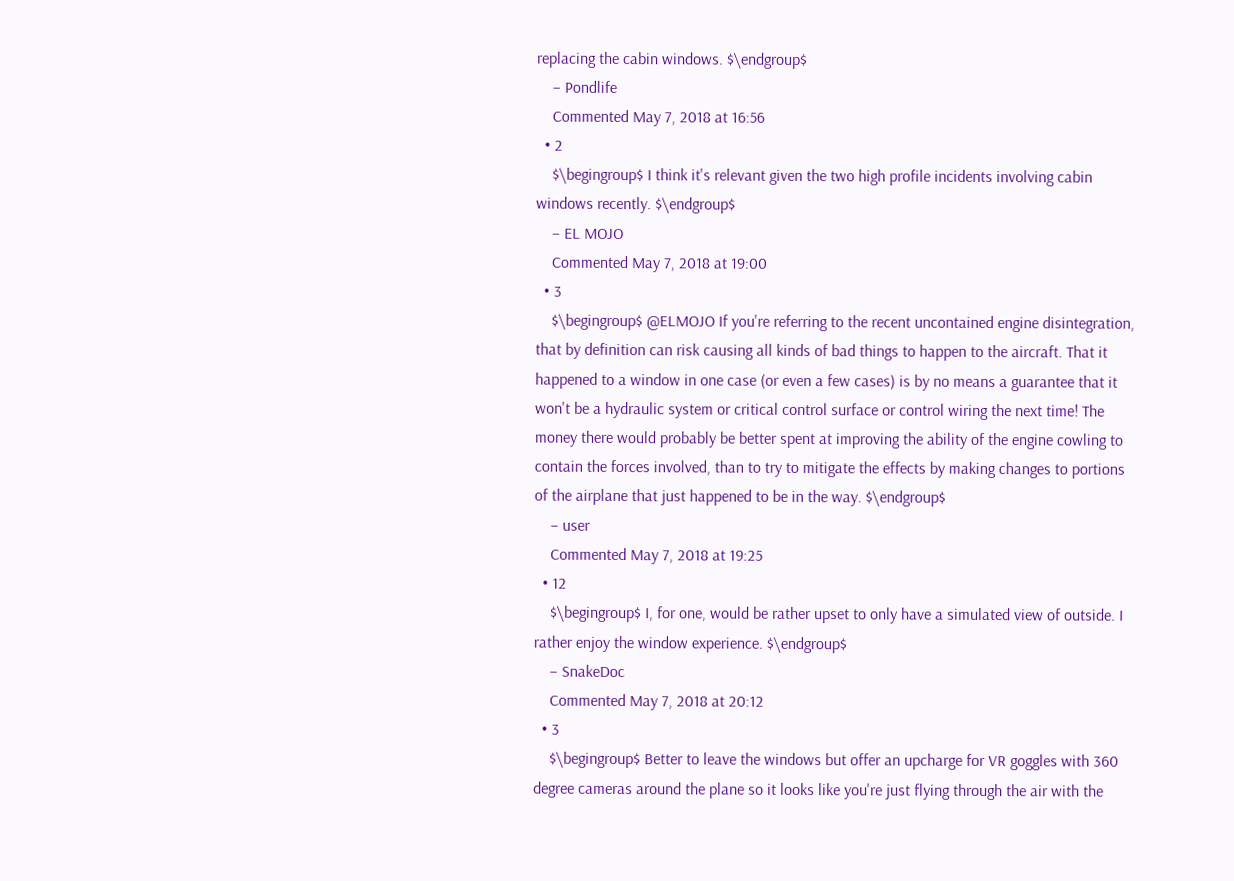replacing the cabin windows. $\endgroup$
    – Pondlife
    Commented May 7, 2018 at 16:56
  • 2
    $\begingroup$ I think it's relevant given the two high profile incidents involving cabin windows recently. $\endgroup$
    – EL MOJO
    Commented May 7, 2018 at 19:00
  • 3
    $\begingroup$ @ELMOJO If you're referring to the recent uncontained engine disintegration, that by definition can risk causing all kinds of bad things to happen to the aircraft. That it happened to a window in one case (or even a few cases) is by no means a guarantee that it won't be a hydraulic system or critical control surface or control wiring the next time! The money there would probably be better spent at improving the ability of the engine cowling to contain the forces involved, than to try to mitigate the effects by making changes to portions of the airplane that just happened to be in the way. $\endgroup$
    – user
    Commented May 7, 2018 at 19:25
  • 12
    $\begingroup$ I, for one, would be rather upset to only have a simulated view of outside. I rather enjoy the window experience. $\endgroup$
    – SnakeDoc
    Commented May 7, 2018 at 20:12
  • 3
    $\begingroup$ Better to leave the windows but offer an upcharge for VR goggles with 360 degree cameras around the plane so it looks like you're just flying through the air with the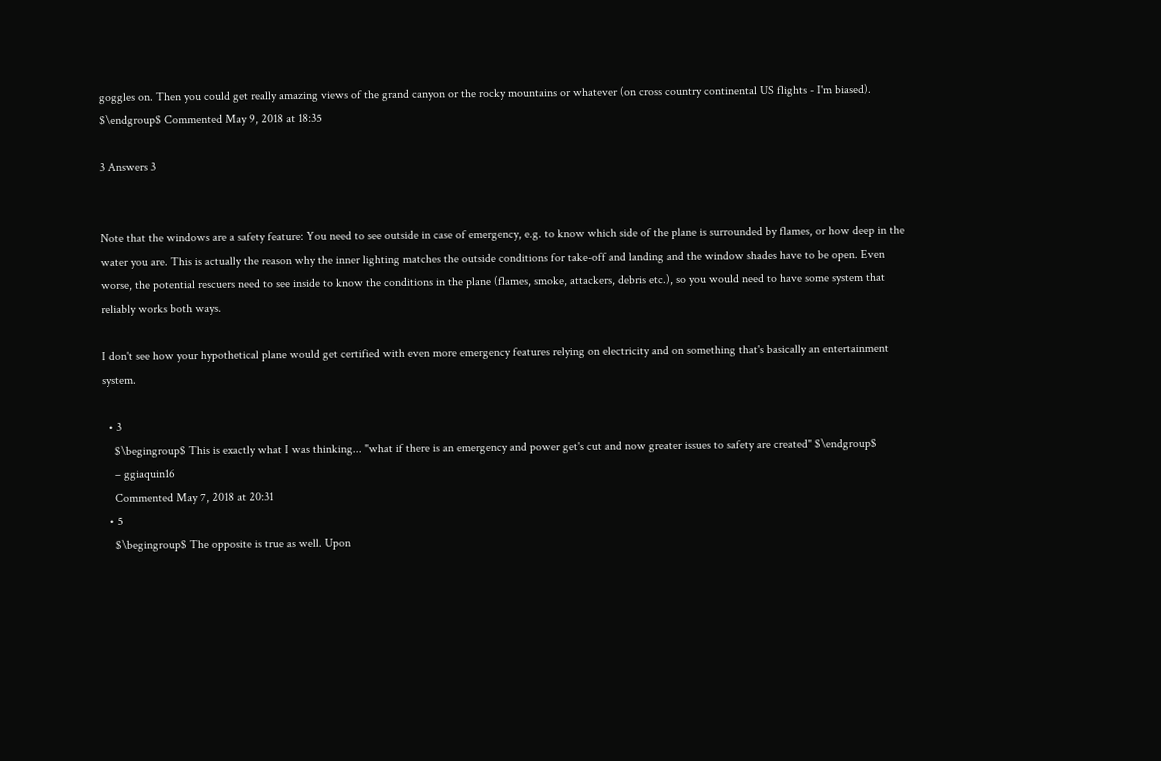goggles on. Then you could get really amazing views of the grand canyon or the rocky mountains or whatever (on cross country continental US flights - I'm biased). $\endgroup$ Commented May 9, 2018 at 18:35

3 Answers 3


Note that the windows are a safety feature: You need to see outside in case of emergency, e.g. to know which side of the plane is surrounded by flames, or how deep in the water you are. This is actually the reason why the inner lighting matches the outside conditions for take-off and landing and the window shades have to be open. Even worse, the potential rescuers need to see inside to know the conditions in the plane (flames, smoke, attackers, debris etc.), so you would need to have some system that reliably works both ways.

I don't see how your hypothetical plane would get certified with even more emergency features relying on electricity and on something that's basically an entertainment system.

  • 3
    $\begingroup$ This is exactly what I was thinking... "what if there is an emergency and power get's cut and now greater issues to safety are created" $\endgroup$
    – ggiaquin16
    Commented May 7, 2018 at 20:31
  • 5
    $\begingroup$ The opposite is true as well. Upon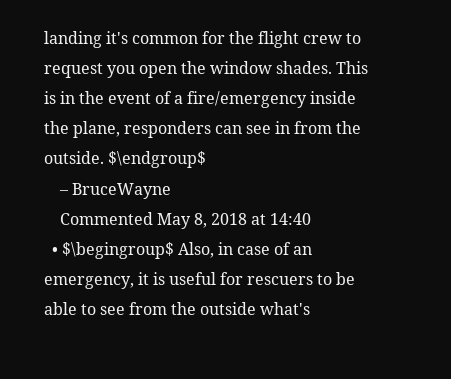landing it's common for the flight crew to request you open the window shades. This is in the event of a fire/emergency inside the plane, responders can see in from the outside. $\endgroup$
    – BruceWayne
    Commented May 8, 2018 at 14:40
  • $\begingroup$ Also, in case of an emergency, it is useful for rescuers to be able to see from the outside what's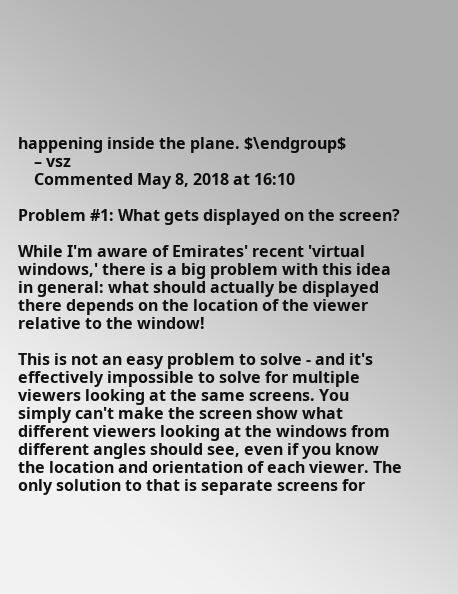happening inside the plane. $\endgroup$
    – vsz
    Commented May 8, 2018 at 16:10

Problem #1: What gets displayed on the screen?

While I'm aware of Emirates' recent 'virtual windows,' there is a big problem with this idea in general: what should actually be displayed there depends on the location of the viewer relative to the window!

This is not an easy problem to solve - and it's effectively impossible to solve for multiple viewers looking at the same screens. You simply can't make the screen show what different viewers looking at the windows from different angles should see, even if you know the location and orientation of each viewer. The only solution to that is separate screens for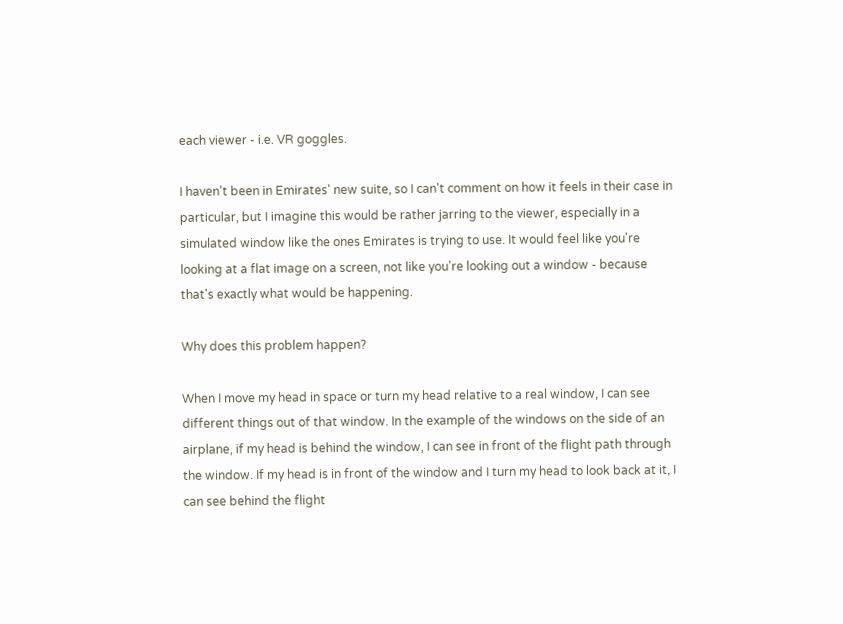each viewer - i.e. VR goggles.

I haven't been in Emirates' new suite, so I can't comment on how it feels in their case in particular, but I imagine this would be rather jarring to the viewer, especially in a simulated window like the ones Emirates is trying to use. It would feel like you're looking at a flat image on a screen, not like you're looking out a window - because that's exactly what would be happening.

Why does this problem happen?

When I move my head in space or turn my head relative to a real window, I can see different things out of that window. In the example of the windows on the side of an airplane, if my head is behind the window, I can see in front of the flight path through the window. If my head is in front of the window and I turn my head to look back at it, I can see behind the flight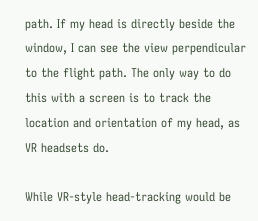path. If my head is directly beside the window, I can see the view perpendicular to the flight path. The only way to do this with a screen is to track the location and orientation of my head, as VR headsets do.

While VR-style head-tracking would be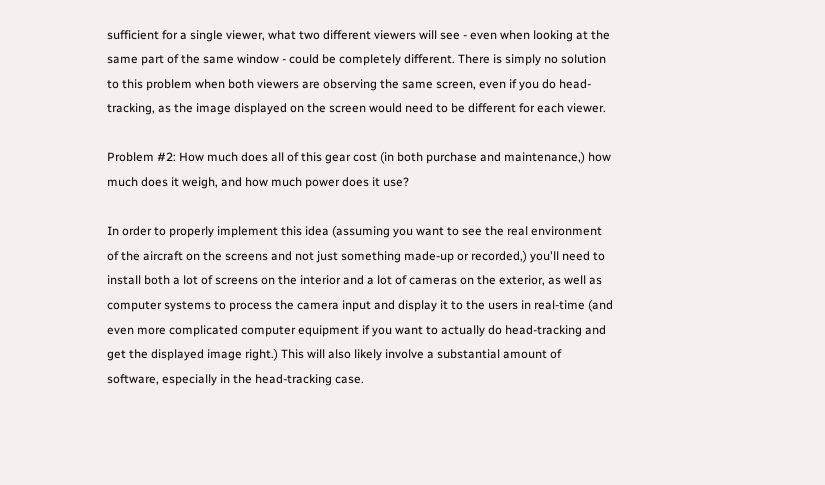sufficient for a single viewer, what two different viewers will see - even when looking at the same part of the same window - could be completely different. There is simply no solution to this problem when both viewers are observing the same screen, even if you do head-tracking, as the image displayed on the screen would need to be different for each viewer.

Problem #2: How much does all of this gear cost (in both purchase and maintenance,) how much does it weigh, and how much power does it use?

In order to properly implement this idea (assuming you want to see the real environment of the aircraft on the screens and not just something made-up or recorded,) you'll need to install both a lot of screens on the interior and a lot of cameras on the exterior, as well as computer systems to process the camera input and display it to the users in real-time (and even more complicated computer equipment if you want to actually do head-tracking and get the displayed image right.) This will also likely involve a substantial amount of software, especially in the head-tracking case.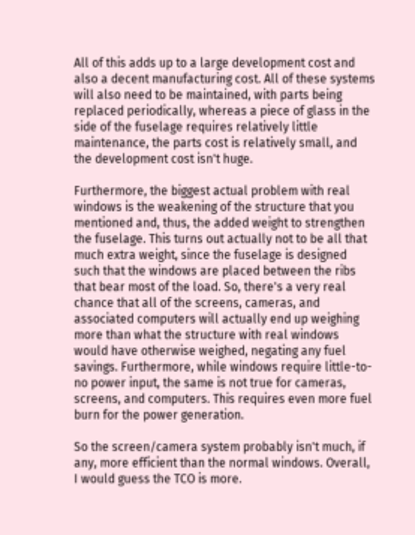All of this adds up to a large development cost and also a decent manufacturing cost. All of these systems will also need to be maintained, with parts being replaced periodically, whereas a piece of glass in the side of the fuselage requires relatively little maintenance, the parts cost is relatively small, and the development cost isn't huge.

Furthermore, the biggest actual problem with real windows is the weakening of the structure that you mentioned and, thus, the added weight to strengthen the fuselage. This turns out actually not to be all that much extra weight, since the fuselage is designed such that the windows are placed between the ribs that bear most of the load. So, there's a very real chance that all of the screens, cameras, and associated computers will actually end up weighing more than what the structure with real windows would have otherwise weighed, negating any fuel savings. Furthermore, while windows require little-to-no power input, the same is not true for cameras, screens, and computers. This requires even more fuel burn for the power generation.

So the screen/camera system probably isn't much, if any, more efficient than the normal windows. Overall, I would guess the TCO is more.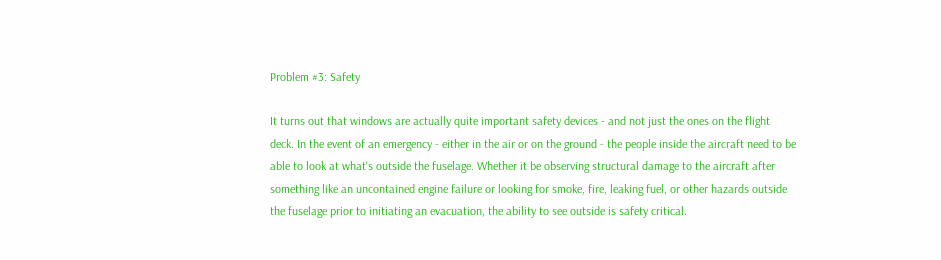Problem #3: Safety

It turns out that windows are actually quite important safety devices - and not just the ones on the flight deck. In the event of an emergency - either in the air or on the ground - the people inside the aircraft need to be able to look at what's outside the fuselage. Whether it be observing structural damage to the aircraft after something like an uncontained engine failure or looking for smoke, fire, leaking fuel, or other hazards outside the fuselage prior to initiating an evacuation, the ability to see outside is safety critical.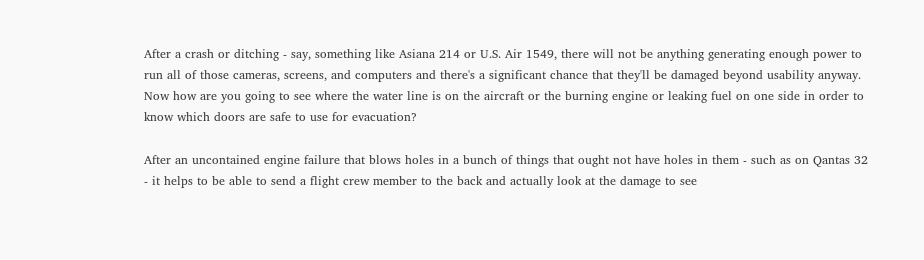After a crash or ditching - say, something like Asiana 214 or U.S. Air 1549, there will not be anything generating enough power to run all of those cameras, screens, and computers and there's a significant chance that they'll be damaged beyond usability anyway. Now how are you going to see where the water line is on the aircraft or the burning engine or leaking fuel on one side in order to know which doors are safe to use for evacuation?

After an uncontained engine failure that blows holes in a bunch of things that ought not have holes in them - such as on Qantas 32 - it helps to be able to send a flight crew member to the back and actually look at the damage to see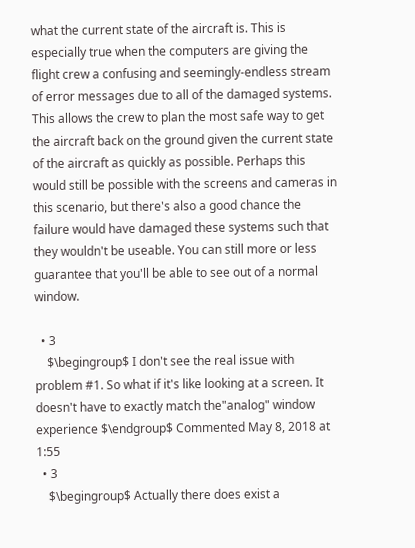what the current state of the aircraft is. This is especially true when the computers are giving the flight crew a confusing and seemingly-endless stream of error messages due to all of the damaged systems. This allows the crew to plan the most safe way to get the aircraft back on the ground given the current state of the aircraft as quickly as possible. Perhaps this would still be possible with the screens and cameras in this scenario, but there's also a good chance the failure would have damaged these systems such that they wouldn't be useable. You can still more or less guarantee that you'll be able to see out of a normal window.

  • 3
    $\begingroup$ I don't see the real issue with problem #1. So what if it's like looking at a screen. It doesn't have to exactly match the"analog" window experience $\endgroup$ Commented May 8, 2018 at 1:55
  • 3
    $\begingroup$ Actually there does exist a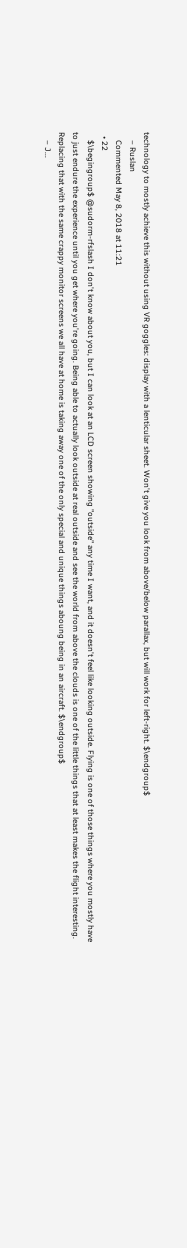technology to mostly achieve this without using VR goggles: display with a lenticular sheet. Won't give you look from above/below parallax, but will work for left-right. $\endgroup$
    – Ruslan
    Commented May 8, 2018 at 11:21
  • 22
    $\begingroup$ @sudorm-rfslash I don't know about you, but I can look at an LCD screen showing "outside" any time I want, and it doesn't feel like looking outside. Flying is one of those things where you mostly have to just endure the experience until you get where you're going. Being able to actually look outside at real outside and see the world from above the clouds is one of the little things that at least makes the flight interesting. Replacing that with the same crappy monitor screens we all have at home is taking away one of the only special and unique things aboung being in an aircraft. $\endgroup$
    – J...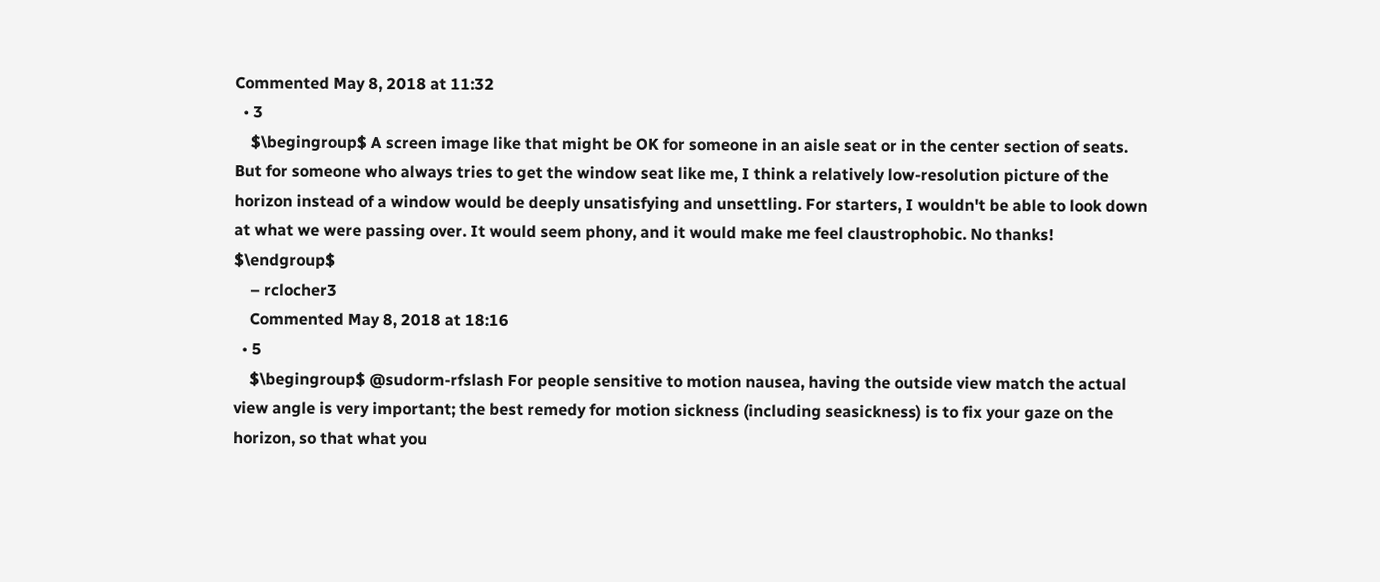Commented May 8, 2018 at 11:32
  • 3
    $\begingroup$ A screen image like that might be OK for someone in an aisle seat or in the center section of seats. But for someone who always tries to get the window seat like me, I think a relatively low-resolution picture of the horizon instead of a window would be deeply unsatisfying and unsettling. For starters, I wouldn't be able to look down at what we were passing over. It would seem phony, and it would make me feel claustrophobic. No thanks! $\endgroup$
    – rclocher3
    Commented May 8, 2018 at 18:16
  • 5
    $\begingroup$ @sudorm-rfslash For people sensitive to motion nausea, having the outside view match the actual view angle is very important; the best remedy for motion sickness (including seasickness) is to fix your gaze on the horizon, so that what you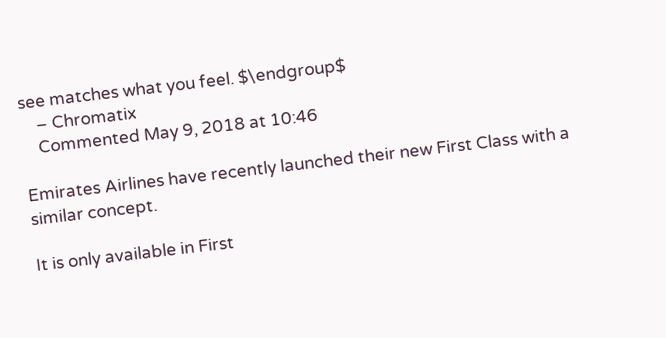see matches what you feel. $\endgroup$
    – Chromatix
    Commented May 9, 2018 at 10:46

Emirates Airlines have recently launched their new First Class with a similar concept.

It is only available in First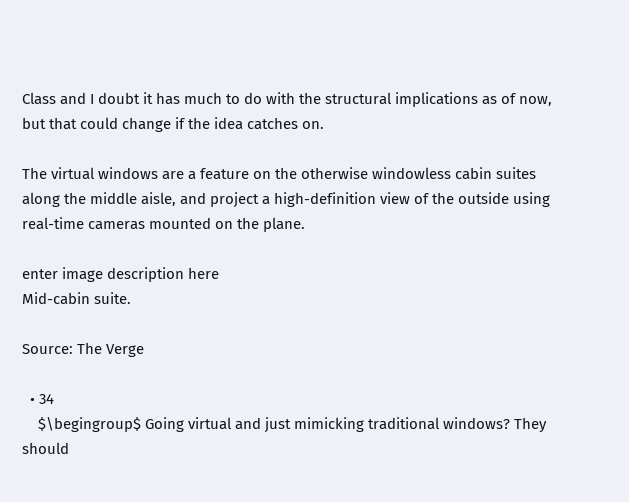Class and I doubt it has much to do with the structural implications as of now, but that could change if the idea catches on.

The virtual windows are a feature on the otherwise windowless cabin suites along the middle aisle, and project a high-definition view of the outside using real-time cameras mounted on the plane.

enter image description here
Mid-cabin suite.

Source: The Verge

  • 34
    $\begingroup$ Going virtual and just mimicking traditional windows? They should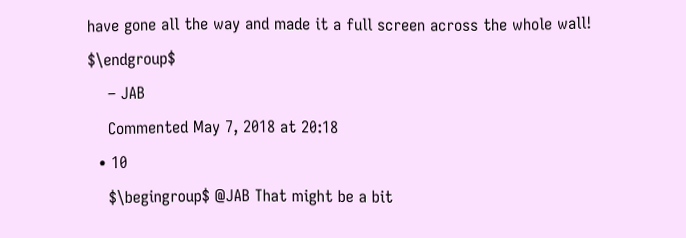have gone all the way and made it a full screen across the whole wall! $\endgroup$
    – JAB
    Commented May 7, 2018 at 20:18
  • 10
    $\begingroup$ @JAB That might be a bit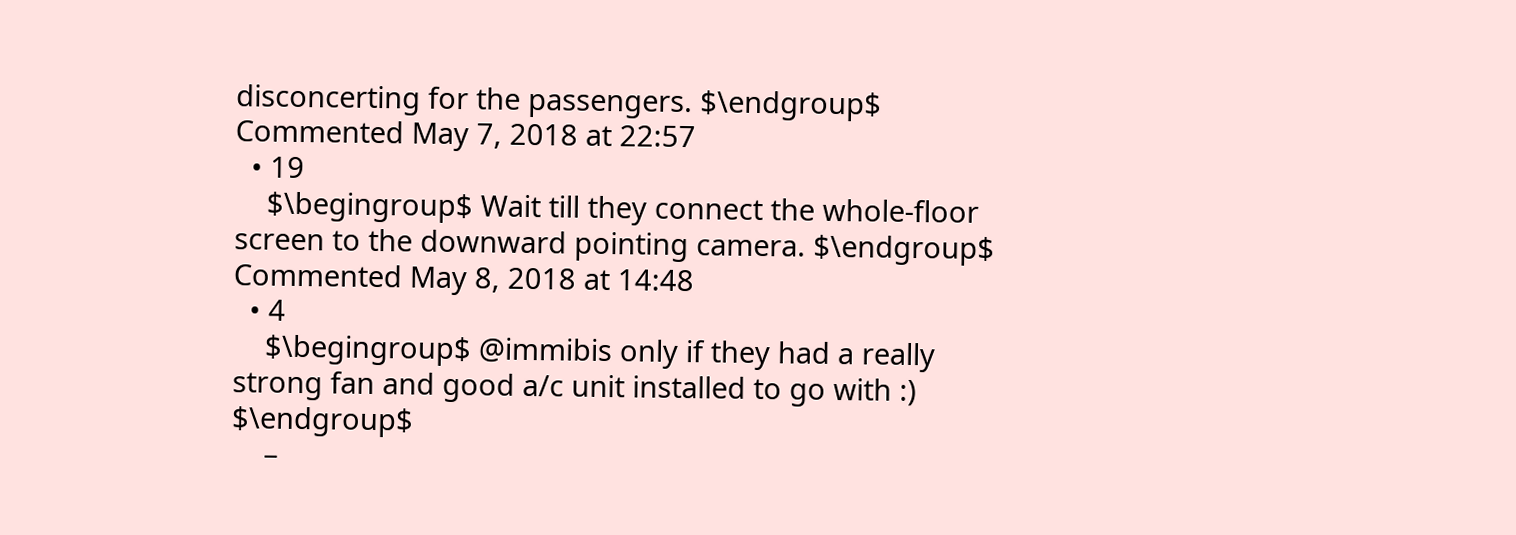disconcerting for the passengers. $\endgroup$ Commented May 7, 2018 at 22:57
  • 19
    $\begingroup$ Wait till they connect the whole-floor screen to the downward pointing camera. $\endgroup$ Commented May 8, 2018 at 14:48
  • 4
    $\begingroup$ @immibis only if they had a really strong fan and good a/c unit installed to go with :) $\endgroup$
    –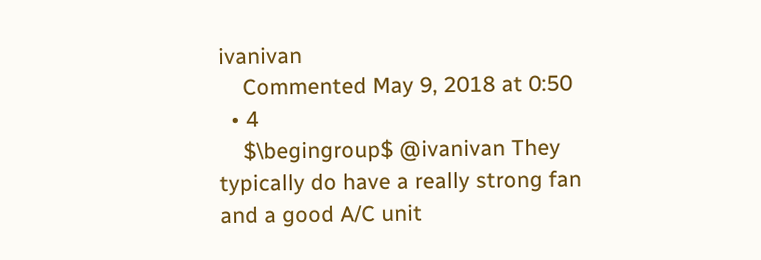ivanivan
    Commented May 9, 2018 at 0:50
  • 4
    $\begingroup$ @ivanivan They typically do have a really strong fan and a good A/C unit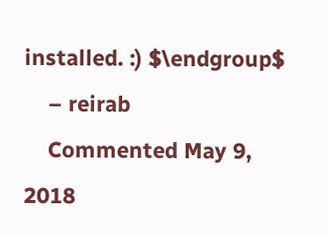installed. :) $\endgroup$
    – reirab
    Commented May 9, 2018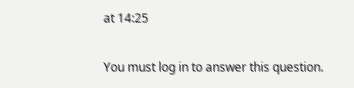at 14:25

You must log in to answer this question.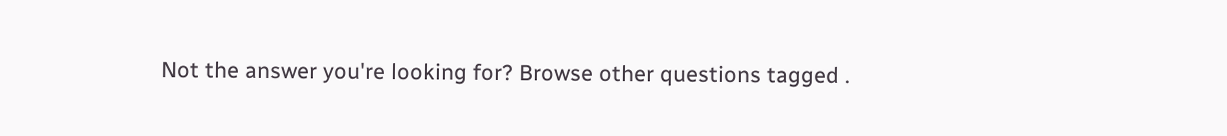Not the answer you're looking for? Browse other questions tagged .